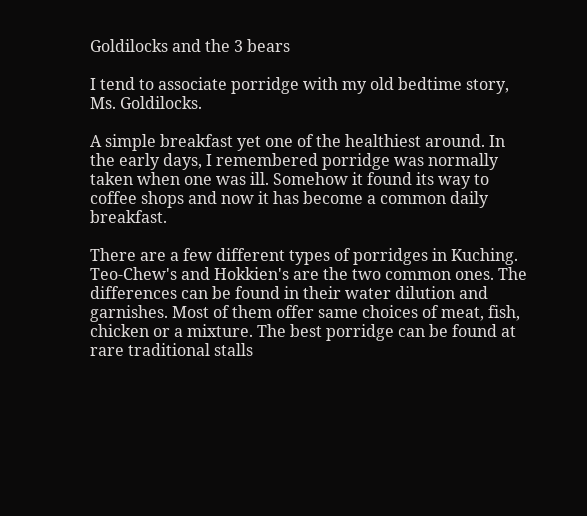Goldilocks and the 3 bears

I tend to associate porridge with my old bedtime story, Ms. Goldilocks.

A simple breakfast yet one of the healthiest around. In the early days, I remembered porridge was normally taken when one was ill. Somehow it found its way to coffee shops and now it has become a common daily breakfast.

There are a few different types of porridges in Kuching. Teo-Chew's and Hokkien's are the two common ones. The differences can be found in their water dilution and garnishes. Most of them offer same choices of meat, fish, chicken or a mixture. The best porridge can be found at rare traditional stalls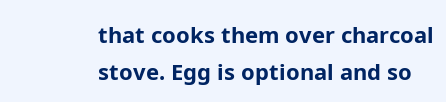that cooks them over charcoal stove. Egg is optional and so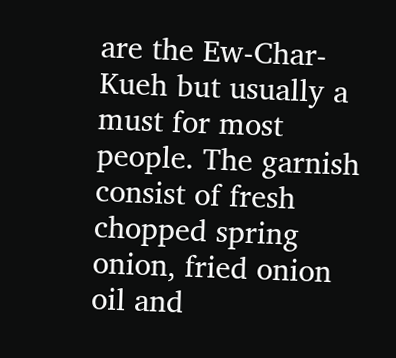are the Ew-Char-Kueh but usually a must for most people. The garnish consist of fresh chopped spring onion, fried onion oil and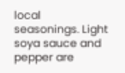local seasonings. Light soya sauce and pepper are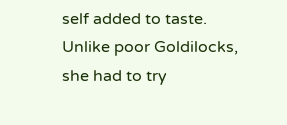self added to taste. Unlike poor Goldilocks, she had to try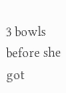3 bowls before she got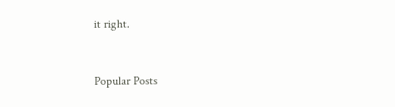it right.


Popular Posts